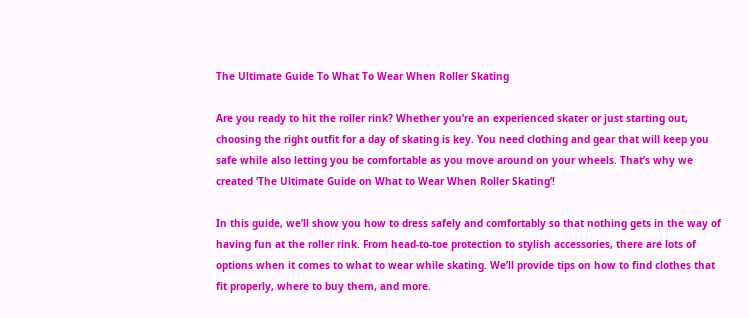The Ultimate Guide To What To Wear When Roller Skating

Are you ready to hit the roller rink? Whether you’re an experienced skater or just starting out, choosing the right outfit for a day of skating is key. You need clothing and gear that will keep you safe while also letting you be comfortable as you move around on your wheels. That’s why we created ‘The Ultimate Guide on What to Wear When Roller Skating’!

In this guide, we’ll show you how to dress safely and comfortably so that nothing gets in the way of having fun at the roller rink. From head-to-toe protection to stylish accessories, there are lots of options when it comes to what to wear while skating. We’ll provide tips on how to find clothes that fit properly, where to buy them, and more.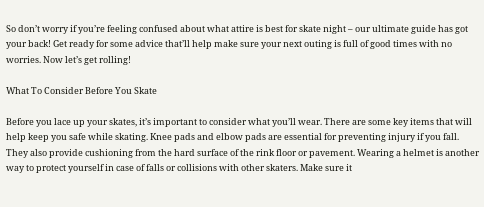So don’t worry if you’re feeling confused about what attire is best for skate night – our ultimate guide has got your back! Get ready for some advice that’ll help make sure your next outing is full of good times with no worries. Now let’s get rolling!

What To Consider Before You Skate

Before you lace up your skates, it’s important to consider what you’ll wear. There are some key items that will help keep you safe while skating. Knee pads and elbow pads are essential for preventing injury if you fall. They also provide cushioning from the hard surface of the rink floor or pavement. Wearing a helmet is another way to protect yourself in case of falls or collisions with other skaters. Make sure it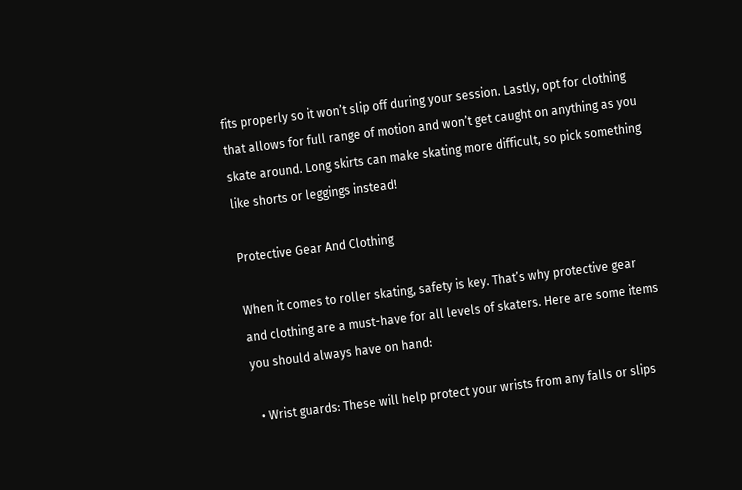fits properly so it won’t slip off during your session. Lastly, opt for clothing that allows for full range of motion and won’t get caught on anything as you skate around. Long skirts can make skating more difficult, so pick something like shorts or leggings instead!

Protective Gear And Clothing

When it comes to roller skating, safety is key. That’s why protective gear and clothing are a must-have for all levels of skaters. Here are some items you should always have on hand:

  • Wrist guards: These will help protect your wrists from any falls or slips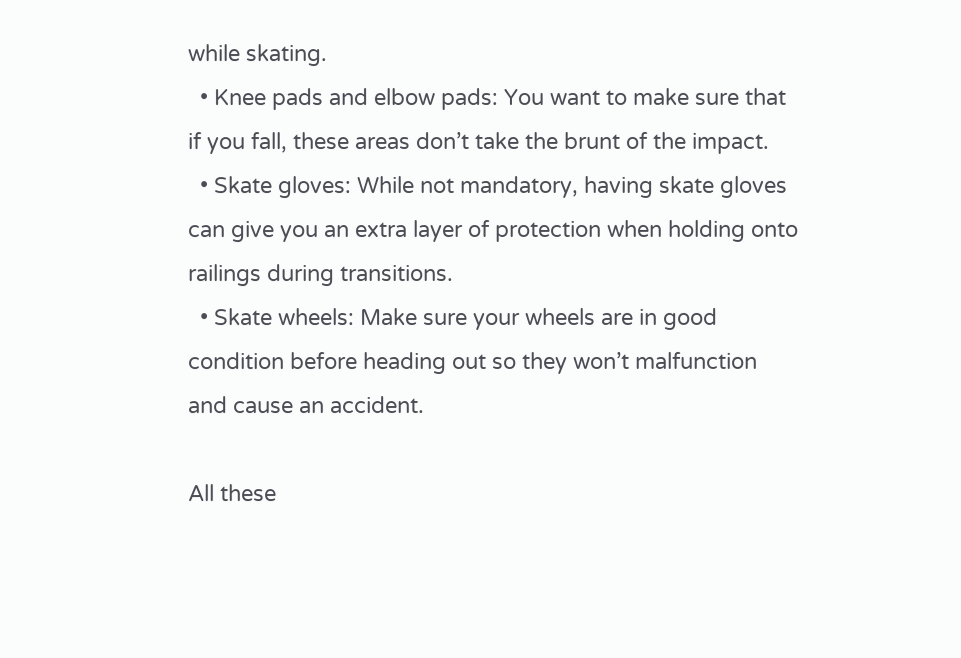while skating.
  • Knee pads and elbow pads: You want to make sure that if you fall, these areas don’t take the brunt of the impact.
  • Skate gloves: While not mandatory, having skate gloves can give you an extra layer of protection when holding onto railings during transitions.
  • Skate wheels: Make sure your wheels are in good condition before heading out so they won’t malfunction and cause an accident.

All these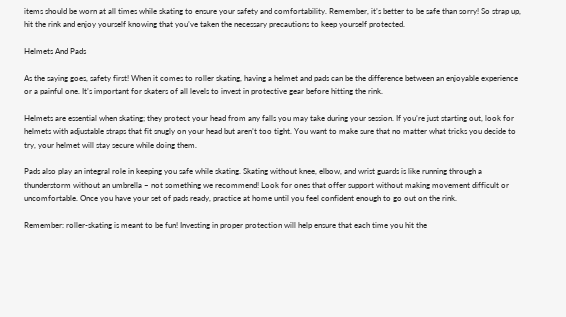items should be worn at all times while skating to ensure your safety and comfortability. Remember, it’s better to be safe than sorry! So strap up, hit the rink and enjoy yourself knowing that you’ve taken the necessary precautions to keep yourself protected.

Helmets And Pads

As the saying goes, safety first! When it comes to roller skating, having a helmet and pads can be the difference between an enjoyable experience or a painful one. It’s important for skaters of all levels to invest in protective gear before hitting the rink.

Helmets are essential when skating; they protect your head from any falls you may take during your session. If you’re just starting out, look for helmets with adjustable straps that fit snugly on your head but aren’t too tight. You want to make sure that no matter what tricks you decide to try, your helmet will stay secure while doing them.

Pads also play an integral role in keeping you safe while skating. Skating without knee, elbow, and wrist guards is like running through a thunderstorm without an umbrella – not something we recommend! Look for ones that offer support without making movement difficult or uncomfortable. Once you have your set of pads ready, practice at home until you feel confident enough to go out on the rink.

Remember: roller-skating is meant to be fun! Investing in proper protection will help ensure that each time you hit the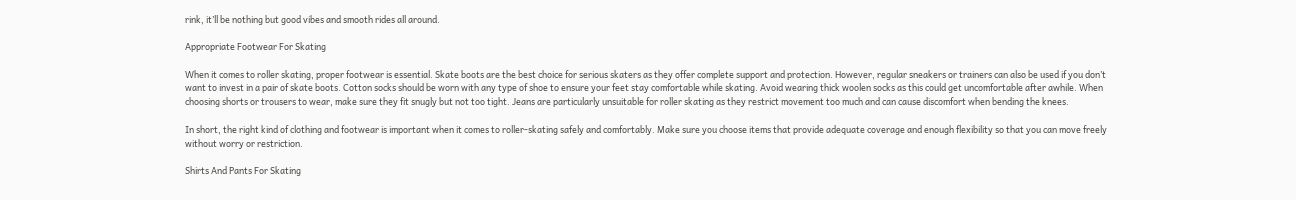rink, it’ll be nothing but good vibes and smooth rides all around.

Appropriate Footwear For Skating

When it comes to roller skating, proper footwear is essential. Skate boots are the best choice for serious skaters as they offer complete support and protection. However, regular sneakers or trainers can also be used if you don’t want to invest in a pair of skate boots. Cotton socks should be worn with any type of shoe to ensure your feet stay comfortable while skating. Avoid wearing thick woolen socks as this could get uncomfortable after awhile. When choosing shorts or trousers to wear, make sure they fit snugly but not too tight. Jeans are particularly unsuitable for roller skating as they restrict movement too much and can cause discomfort when bending the knees.

In short, the right kind of clothing and footwear is important when it comes to roller-skating safely and comfortably. Make sure you choose items that provide adequate coverage and enough flexibility so that you can move freely without worry or restriction.

Shirts And Pants For Skating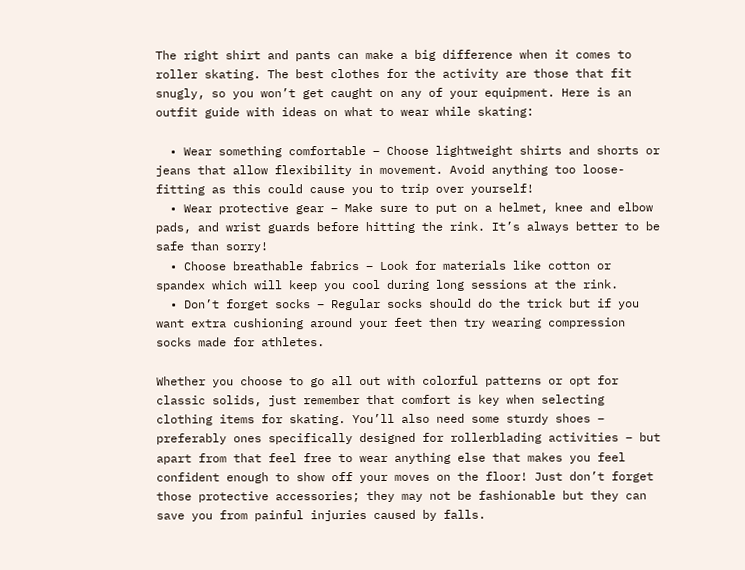The right shirt and pants can make a big difference when it comes to roller skating. The best clothes for the activity are those that fit snugly, so you won’t get caught on any of your equipment. Here is an outfit guide with ideas on what to wear while skating:

  • Wear something comfortable – Choose lightweight shirts and shorts or jeans that allow flexibility in movement. Avoid anything too loose-fitting as this could cause you to trip over yourself!
  • Wear protective gear – Make sure to put on a helmet, knee and elbow pads, and wrist guards before hitting the rink. It’s always better to be safe than sorry!
  • Choose breathable fabrics – Look for materials like cotton or spandex which will keep you cool during long sessions at the rink.
  • Don’t forget socks – Regular socks should do the trick but if you want extra cushioning around your feet then try wearing compression socks made for athletes.

Whether you choose to go all out with colorful patterns or opt for classic solids, just remember that comfort is key when selecting clothing items for skating. You’ll also need some sturdy shoes – preferably ones specifically designed for rollerblading activities – but apart from that feel free to wear anything else that makes you feel confident enough to show off your moves on the floor! Just don’t forget those protective accessories; they may not be fashionable but they can save you from painful injuries caused by falls.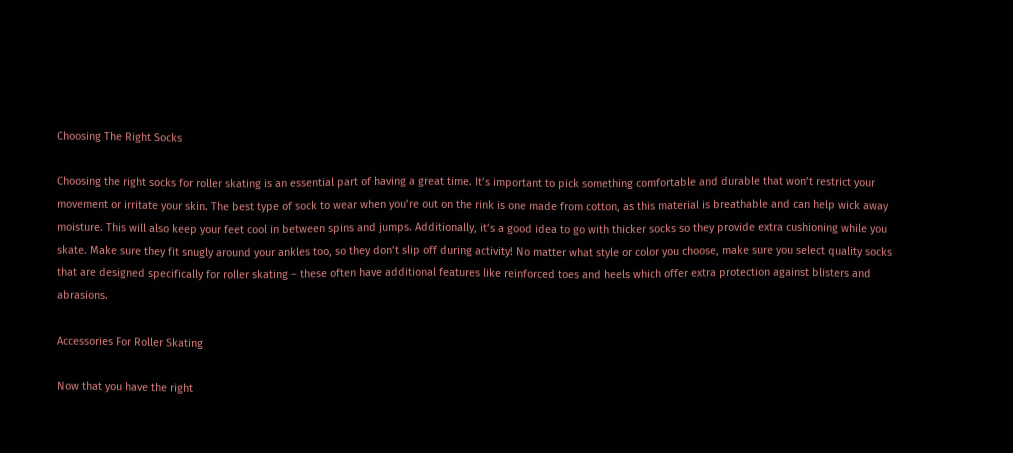Choosing The Right Socks

Choosing the right socks for roller skating is an essential part of having a great time. It’s important to pick something comfortable and durable that won’t restrict your movement or irritate your skin. The best type of sock to wear when you’re out on the rink is one made from cotton, as this material is breathable and can help wick away moisture. This will also keep your feet cool in between spins and jumps. Additionally, it’s a good idea to go with thicker socks so they provide extra cushioning while you skate. Make sure they fit snugly around your ankles too, so they don’t slip off during activity! No matter what style or color you choose, make sure you select quality socks that are designed specifically for roller skating – these often have additional features like reinforced toes and heels which offer extra protection against blisters and abrasions.

Accessories For Roller Skating

Now that you have the right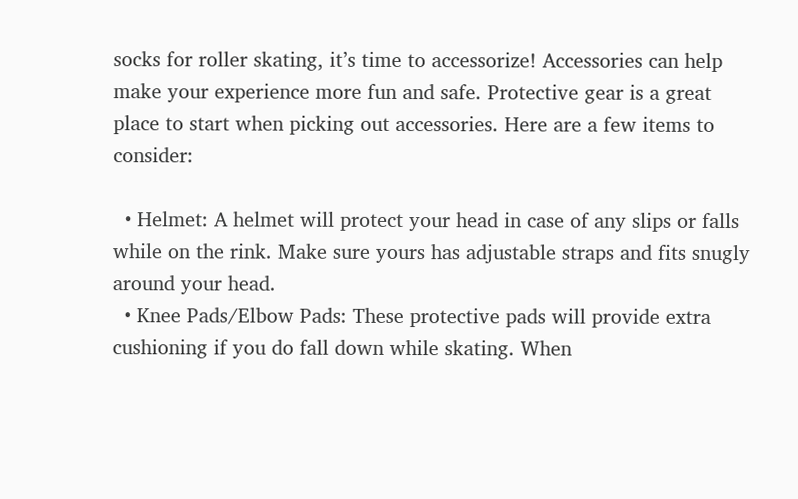socks for roller skating, it’s time to accessorize! Accessories can help make your experience more fun and safe. Protective gear is a great place to start when picking out accessories. Here are a few items to consider:

  • Helmet: A helmet will protect your head in case of any slips or falls while on the rink. Make sure yours has adjustable straps and fits snugly around your head.
  • Knee Pads/Elbow Pads: These protective pads will provide extra cushioning if you do fall down while skating. When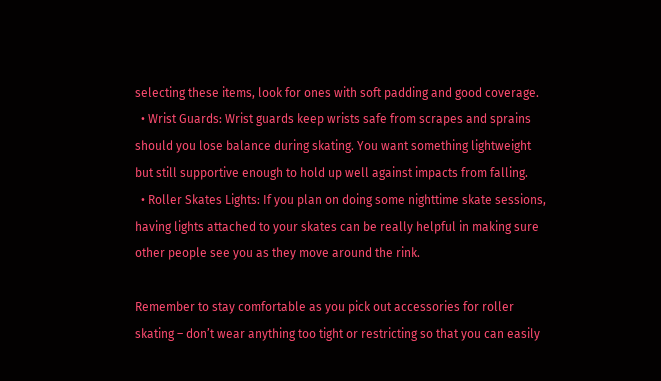selecting these items, look for ones with soft padding and good coverage.
  • Wrist Guards: Wrist guards keep wrists safe from scrapes and sprains should you lose balance during skating. You want something lightweight but still supportive enough to hold up well against impacts from falling.
  • Roller Skates Lights: If you plan on doing some nighttime skate sessions, having lights attached to your skates can be really helpful in making sure other people see you as they move around the rink.

Remember to stay comfortable as you pick out accessories for roller skating – don’t wear anything too tight or restricting so that you can easily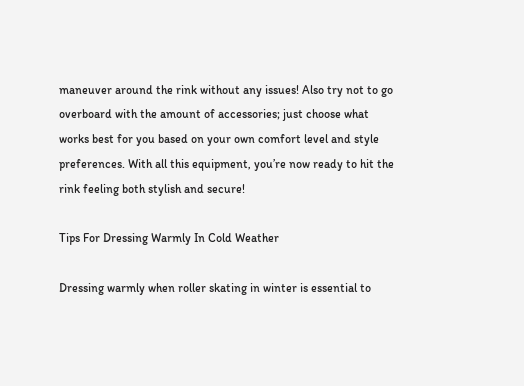maneuver around the rink without any issues! Also try not to go overboard with the amount of accessories; just choose what works best for you based on your own comfort level and style preferences. With all this equipment, you’re now ready to hit the rink feeling both stylish and secure!

Tips For Dressing Warmly In Cold Weather

Dressing warmly when roller skating in winter is essential to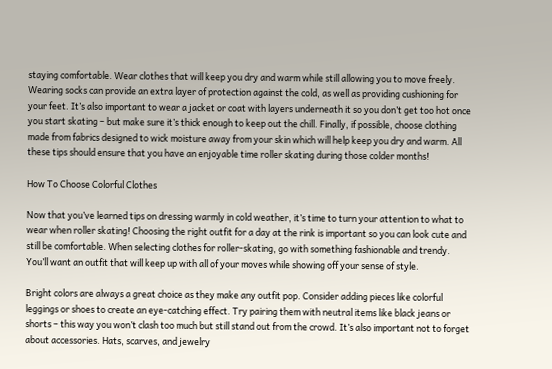staying comfortable. Wear clothes that will keep you dry and warm while still allowing you to move freely. Wearing socks can provide an extra layer of protection against the cold, as well as providing cushioning for your feet. It’s also important to wear a jacket or coat with layers underneath it so you don’t get too hot once you start skating – but make sure it’s thick enough to keep out the chill. Finally, if possible, choose clothing made from fabrics designed to wick moisture away from your skin which will help keep you dry and warm. All these tips should ensure that you have an enjoyable time roller skating during those colder months!

How To Choose Colorful Clothes

Now that you’ve learned tips on dressing warmly in cold weather, it’s time to turn your attention to what to wear when roller skating! Choosing the right outfit for a day at the rink is important so you can look cute and still be comfortable. When selecting clothes for roller-skating, go with something fashionable and trendy. You’ll want an outfit that will keep up with all of your moves while showing off your sense of style.

Bright colors are always a great choice as they make any outfit pop. Consider adding pieces like colorful leggings or shoes to create an eye-catching effect. Try pairing them with neutral items like black jeans or shorts – this way you won’t clash too much but still stand out from the crowd. It’s also important not to forget about accessories. Hats, scarves, and jewelry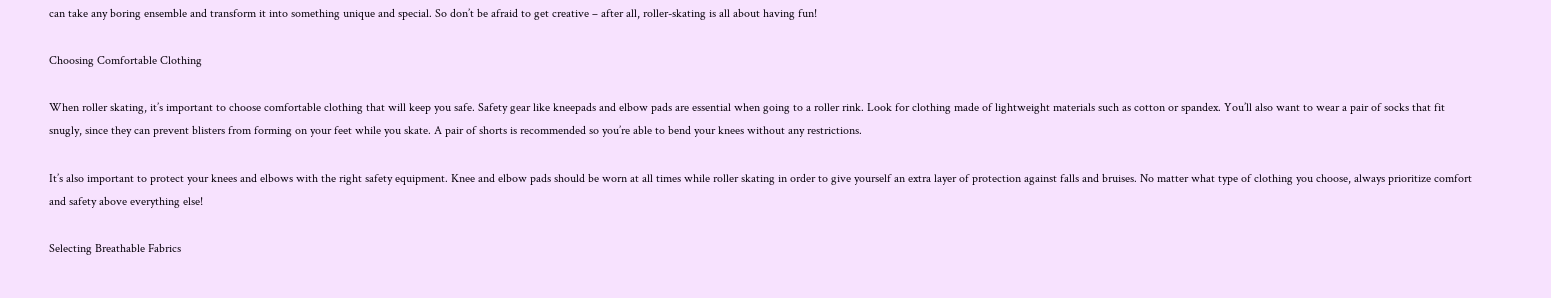can take any boring ensemble and transform it into something unique and special. So don’t be afraid to get creative – after all, roller-skating is all about having fun!

Choosing Comfortable Clothing

When roller skating, it’s important to choose comfortable clothing that will keep you safe. Safety gear like kneepads and elbow pads are essential when going to a roller rink. Look for clothing made of lightweight materials such as cotton or spandex. You’ll also want to wear a pair of socks that fit snugly, since they can prevent blisters from forming on your feet while you skate. A pair of shorts is recommended so you’re able to bend your knees without any restrictions.

It’s also important to protect your knees and elbows with the right safety equipment. Knee and elbow pads should be worn at all times while roller skating in order to give yourself an extra layer of protection against falls and bruises. No matter what type of clothing you choose, always prioritize comfort and safety above everything else!

Selecting Breathable Fabrics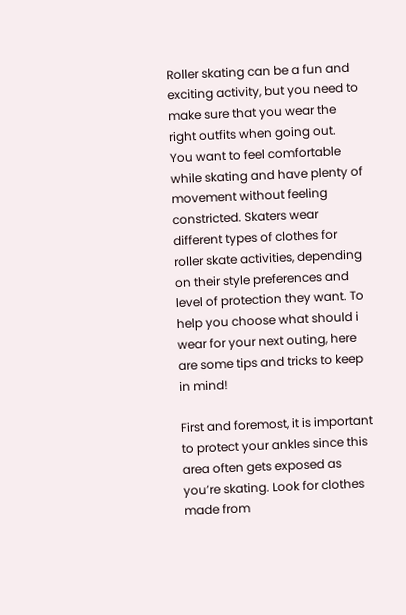Roller skating can be a fun and exciting activity, but you need to make sure that you wear the right outfits when going out. You want to feel comfortable while skating and have plenty of movement without feeling constricted. Skaters wear different types of clothes for roller skate activities, depending on their style preferences and level of protection they want. To help you choose what should i wear for your next outing, here are some tips and tricks to keep in mind!

First and foremost, it is important to protect your ankles since this area often gets exposed as you’re skating. Look for clothes made from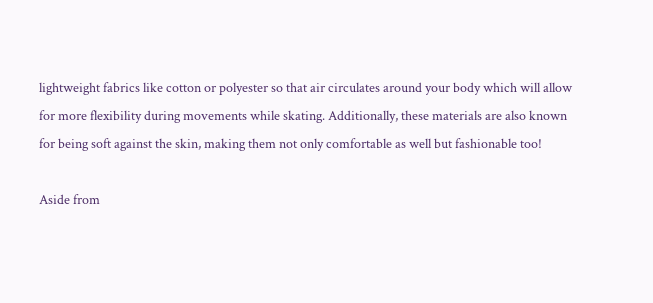lightweight fabrics like cotton or polyester so that air circulates around your body which will allow for more flexibility during movements while skating. Additionally, these materials are also known for being soft against the skin, making them not only comfortable as well but fashionable too!

Aside from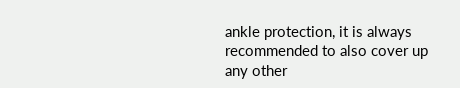ankle protection, it is always recommended to also cover up any other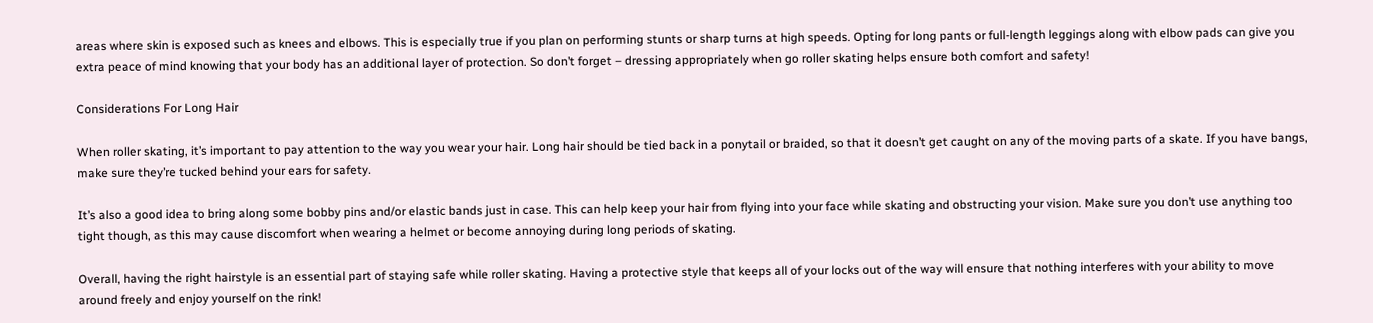areas where skin is exposed such as knees and elbows. This is especially true if you plan on performing stunts or sharp turns at high speeds. Opting for long pants or full-length leggings along with elbow pads can give you extra peace of mind knowing that your body has an additional layer of protection. So don’t forget – dressing appropriately when go roller skating helps ensure both comfort and safety!

Considerations For Long Hair

When roller skating, it’s important to pay attention to the way you wear your hair. Long hair should be tied back in a ponytail or braided, so that it doesn’t get caught on any of the moving parts of a skate. If you have bangs, make sure they’re tucked behind your ears for safety.

It’s also a good idea to bring along some bobby pins and/or elastic bands just in case. This can help keep your hair from flying into your face while skating and obstructing your vision. Make sure you don’t use anything too tight though, as this may cause discomfort when wearing a helmet or become annoying during long periods of skating.

Overall, having the right hairstyle is an essential part of staying safe while roller skating. Having a protective style that keeps all of your locks out of the way will ensure that nothing interferes with your ability to move around freely and enjoy yourself on the rink!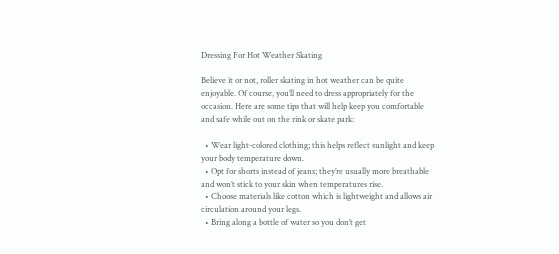Dressing For Hot Weather Skating

Believe it or not, roller skating in hot weather can be quite enjoyable. Of course, you’ll need to dress appropriately for the occasion. Here are some tips that will help keep you comfortable and safe while out on the rink or skate park:

  • Wear light-colored clothing; this helps reflect sunlight and keep your body temperature down.
  • Opt for shorts instead of jeans; they’re usually more breathable and won’t stick to your skin when temperatures rise.
  • Choose materials like cotton which is lightweight and allows air circulation around your legs.
  • Bring along a bottle of water so you don’t get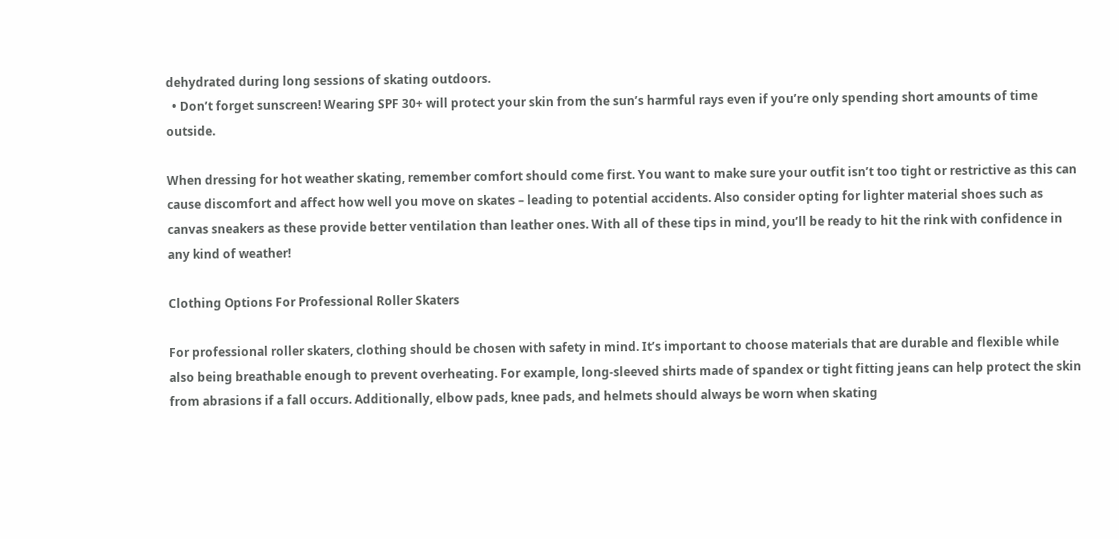dehydrated during long sessions of skating outdoors.
  • Don’t forget sunscreen! Wearing SPF 30+ will protect your skin from the sun’s harmful rays even if you’re only spending short amounts of time outside.

When dressing for hot weather skating, remember comfort should come first. You want to make sure your outfit isn’t too tight or restrictive as this can cause discomfort and affect how well you move on skates – leading to potential accidents. Also consider opting for lighter material shoes such as canvas sneakers as these provide better ventilation than leather ones. With all of these tips in mind, you’ll be ready to hit the rink with confidence in any kind of weather!

Clothing Options For Professional Roller Skaters

For professional roller skaters, clothing should be chosen with safety in mind. It’s important to choose materials that are durable and flexible while also being breathable enough to prevent overheating. For example, long-sleeved shirts made of spandex or tight fitting jeans can help protect the skin from abrasions if a fall occurs. Additionally, elbow pads, knee pads, and helmets should always be worn when skating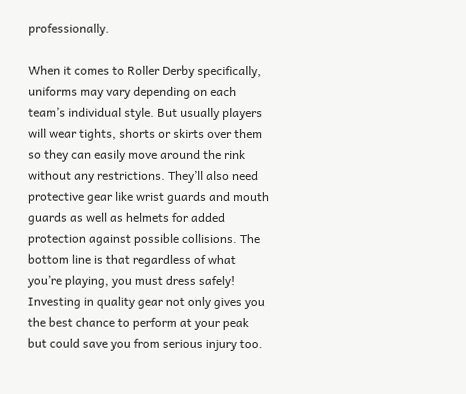professionally.

When it comes to Roller Derby specifically, uniforms may vary depending on each team’s individual style. But usually players will wear tights, shorts or skirts over them so they can easily move around the rink without any restrictions. They’ll also need protective gear like wrist guards and mouth guards as well as helmets for added protection against possible collisions. The bottom line is that regardless of what you’re playing, you must dress safely! Investing in quality gear not only gives you the best chance to perform at your peak but could save you from serious injury too.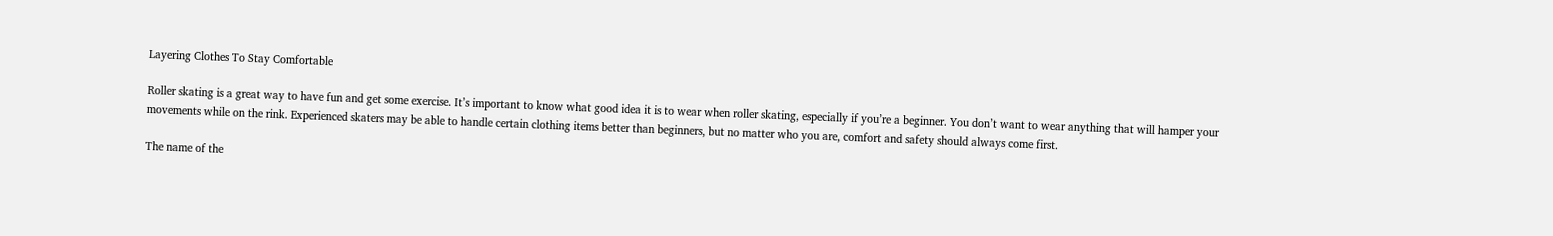Layering Clothes To Stay Comfortable

Roller skating is a great way to have fun and get some exercise. It’s important to know what good idea it is to wear when roller skating, especially if you’re a beginner. You don’t want to wear anything that will hamper your movements while on the rink. Experienced skaters may be able to handle certain clothing items better than beginners, but no matter who you are, comfort and safety should always come first.

The name of the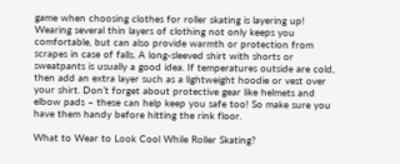game when choosing clothes for roller skating is layering up! Wearing several thin layers of clothing not only keeps you comfortable, but can also provide warmth or protection from scrapes in case of falls. A long-sleeved shirt with shorts or sweatpants is usually a good idea. If temperatures outside are cold, then add an extra layer such as a lightweight hoodie or vest over your shirt. Don’t forget about protective gear like helmets and elbow pads – these can help keep you safe too! So make sure you have them handy before hitting the rink floor.

What to Wear to Look Cool While Roller Skating?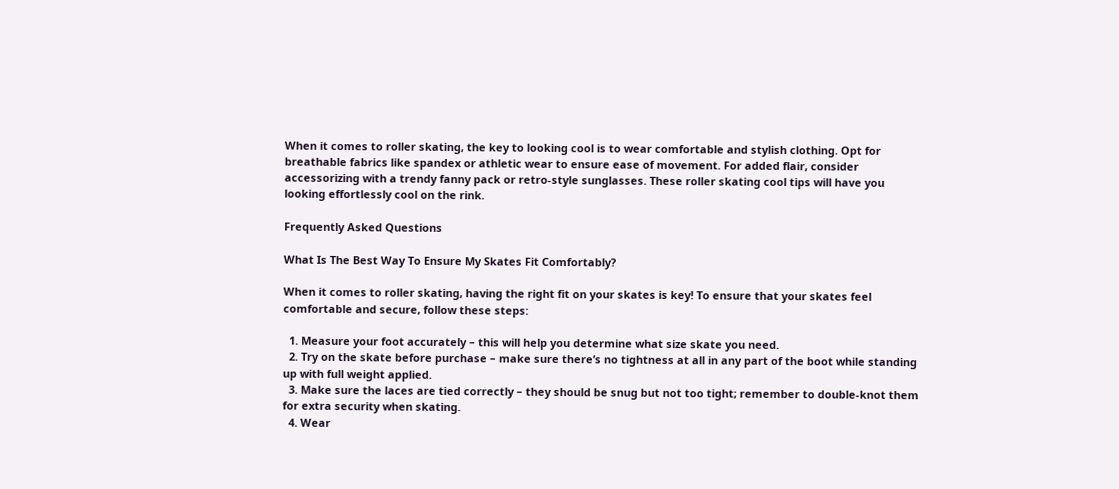When it comes to roller skating, the key to looking cool is to wear comfortable and stylish clothing. Opt for breathable fabrics like spandex or athletic wear to ensure ease of movement. For added flair, consider accessorizing with a trendy fanny pack or retro-style sunglasses. These roller skating cool tips will have you looking effortlessly cool on the rink.

Frequently Asked Questions

What Is The Best Way To Ensure My Skates Fit Comfortably?

When it comes to roller skating, having the right fit on your skates is key! To ensure that your skates feel comfortable and secure, follow these steps:

  1. Measure your foot accurately – this will help you determine what size skate you need.
  2. Try on the skate before purchase – make sure there’s no tightness at all in any part of the boot while standing up with full weight applied.
  3. Make sure the laces are tied correctly – they should be snug but not too tight; remember to double-knot them for extra security when skating.
  4. Wear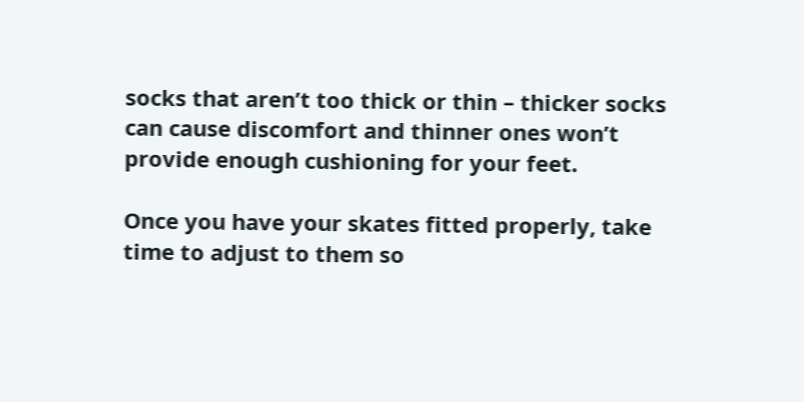socks that aren’t too thick or thin – thicker socks can cause discomfort and thinner ones won’t provide enough cushioning for your feet.

Once you have your skates fitted properly, take time to adjust to them so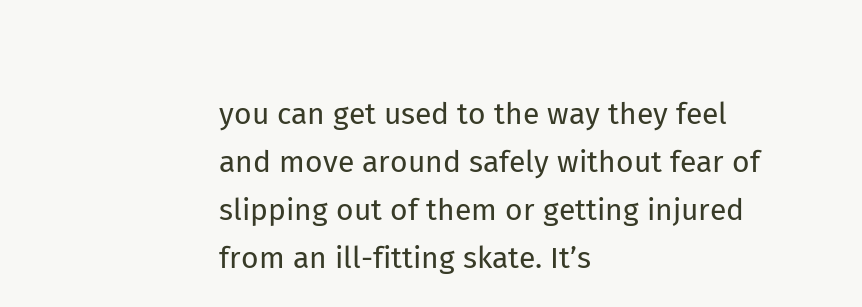you can get used to the way they feel and move around safely without fear of slipping out of them or getting injured from an ill-fitting skate. It’s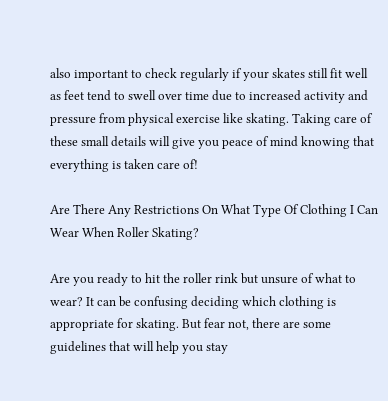also important to check regularly if your skates still fit well as feet tend to swell over time due to increased activity and pressure from physical exercise like skating. Taking care of these small details will give you peace of mind knowing that everything is taken care of!

Are There Any Restrictions On What Type Of Clothing I Can Wear When Roller Skating?

Are you ready to hit the roller rink but unsure of what to wear? It can be confusing deciding which clothing is appropriate for skating. But fear not, there are some guidelines that will help you stay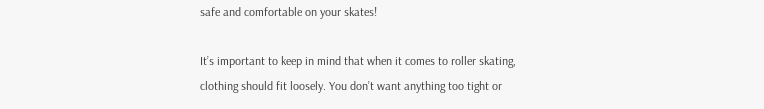safe and comfortable on your skates!

It’s important to keep in mind that when it comes to roller skating, clothing should fit loosely. You don’t want anything too tight or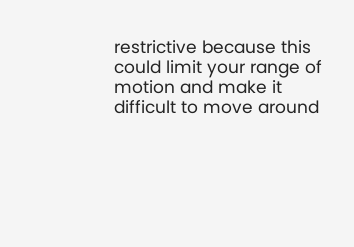restrictive because this could limit your range of motion and make it difficult to move around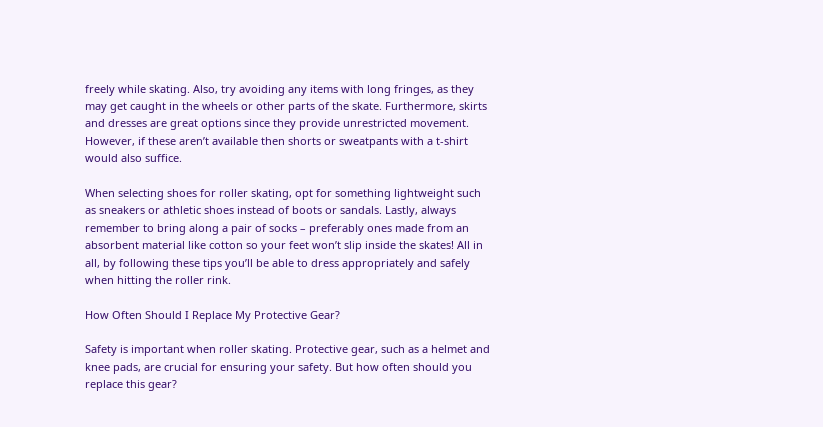freely while skating. Also, try avoiding any items with long fringes, as they may get caught in the wheels or other parts of the skate. Furthermore, skirts and dresses are great options since they provide unrestricted movement. However, if these aren’t available then shorts or sweatpants with a t-shirt would also suffice.

When selecting shoes for roller skating, opt for something lightweight such as sneakers or athletic shoes instead of boots or sandals. Lastly, always remember to bring along a pair of socks – preferably ones made from an absorbent material like cotton so your feet won’t slip inside the skates! All in all, by following these tips you’ll be able to dress appropriately and safely when hitting the roller rink.

How Often Should I Replace My Protective Gear?

Safety is important when roller skating. Protective gear, such as a helmet and knee pads, are crucial for ensuring your safety. But how often should you replace this gear?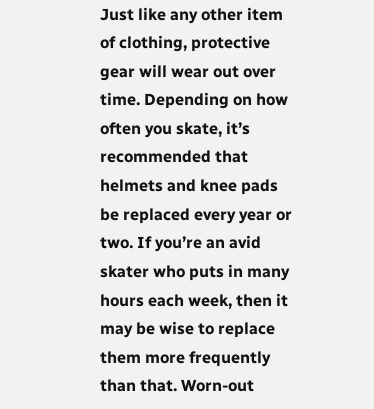Just like any other item of clothing, protective gear will wear out over time. Depending on how often you skate, it’s recommended that helmets and knee pads be replaced every year or two. If you’re an avid skater who puts in many hours each week, then it may be wise to replace them more frequently than that. Worn-out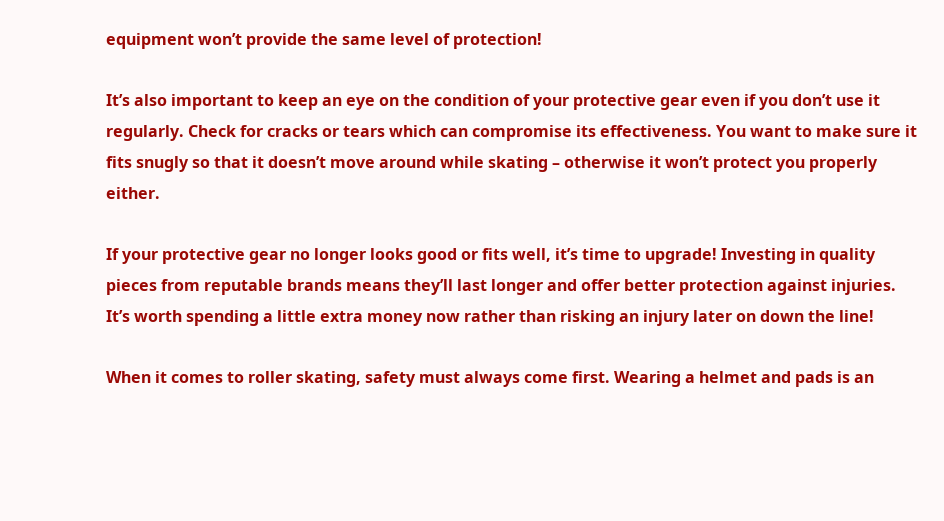equipment won’t provide the same level of protection!

It’s also important to keep an eye on the condition of your protective gear even if you don’t use it regularly. Check for cracks or tears which can compromise its effectiveness. You want to make sure it fits snugly so that it doesn’t move around while skating – otherwise it won’t protect you properly either.

If your protective gear no longer looks good or fits well, it’s time to upgrade! Investing in quality pieces from reputable brands means they’ll last longer and offer better protection against injuries. It’s worth spending a little extra money now rather than risking an injury later on down the line!

When it comes to roller skating, safety must always come first. Wearing a helmet and pads is an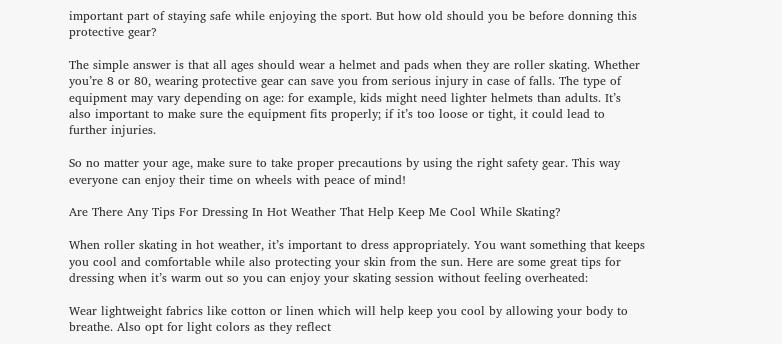important part of staying safe while enjoying the sport. But how old should you be before donning this protective gear?

The simple answer is that all ages should wear a helmet and pads when they are roller skating. Whether you’re 8 or 80, wearing protective gear can save you from serious injury in case of falls. The type of equipment may vary depending on age: for example, kids might need lighter helmets than adults. It’s also important to make sure the equipment fits properly; if it’s too loose or tight, it could lead to further injuries.

So no matter your age, make sure to take proper precautions by using the right safety gear. This way everyone can enjoy their time on wheels with peace of mind!

Are There Any Tips For Dressing In Hot Weather That Help Keep Me Cool While Skating?

When roller skating in hot weather, it’s important to dress appropriately. You want something that keeps you cool and comfortable while also protecting your skin from the sun. Here are some great tips for dressing when it’s warm out so you can enjoy your skating session without feeling overheated:

Wear lightweight fabrics like cotton or linen which will help keep you cool by allowing your body to breathe. Also opt for light colors as they reflect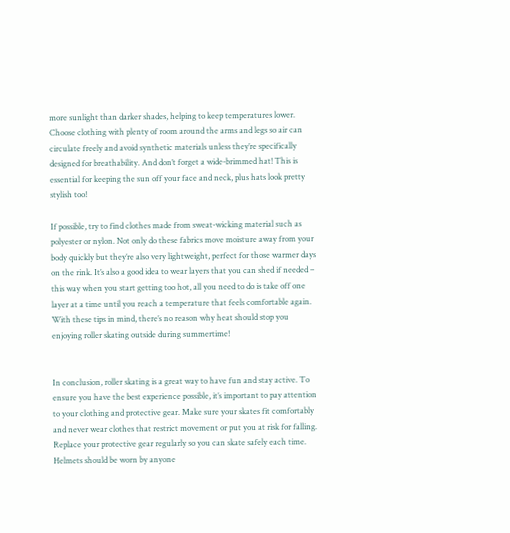more sunlight than darker shades, helping to keep temperatures lower. Choose clothing with plenty of room around the arms and legs so air can circulate freely and avoid synthetic materials unless they’re specifically designed for breathability. And don’t forget a wide-brimmed hat! This is essential for keeping the sun off your face and neck, plus hats look pretty stylish too!

If possible, try to find clothes made from sweat-wicking material such as polyester or nylon. Not only do these fabrics move moisture away from your body quickly but they’re also very lightweight, perfect for those warmer days on the rink. It’s also a good idea to wear layers that you can shed if needed – this way when you start getting too hot, all you need to do is take off one layer at a time until you reach a temperature that feels comfortable again. With these tips in mind, there’s no reason why heat should stop you enjoying roller skating outside during summertime!


In conclusion, roller skating is a great way to have fun and stay active. To ensure you have the best experience possible, it’s important to pay attention to your clothing and protective gear. Make sure your skates fit comfortably and never wear clothes that restrict movement or put you at risk for falling. Replace your protective gear regularly so you can skate safely each time. Helmets should be worn by anyone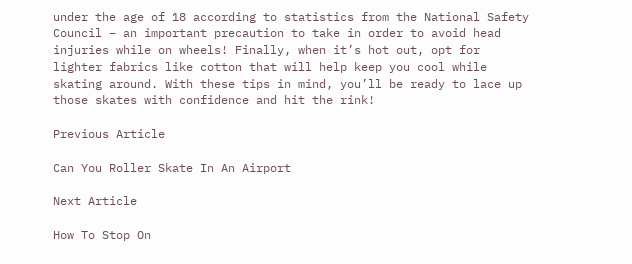under the age of 18 according to statistics from the National Safety Council – an important precaution to take in order to avoid head injuries while on wheels! Finally, when it’s hot out, opt for lighter fabrics like cotton that will help keep you cool while skating around. With these tips in mind, you’ll be ready to lace up those skates with confidence and hit the rink!

Previous Article

Can You Roller Skate In An Airport

Next Article

How To Stop On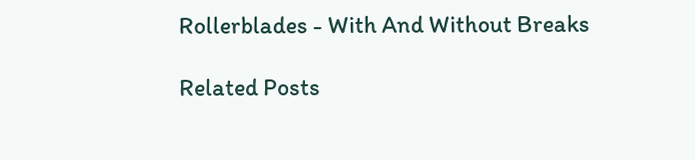Rollerblades - With And Without Breaks

Related Posts